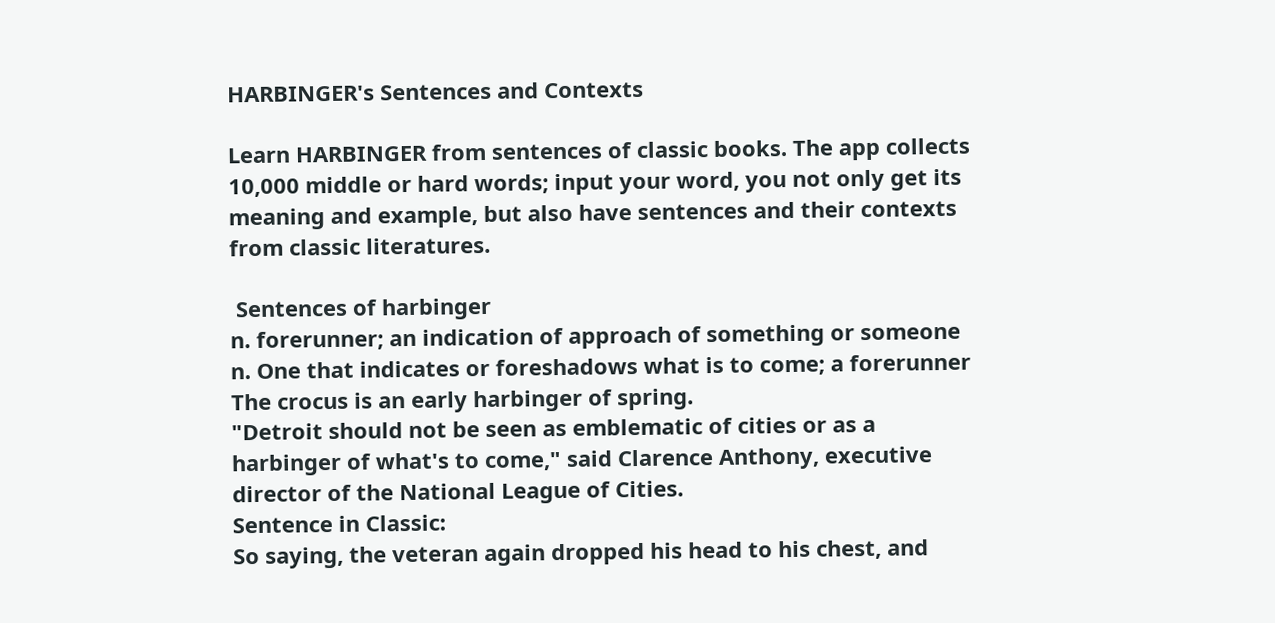HARBINGER's Sentences and Contexts

Learn HARBINGER from sentences of classic books. The app collects 10,000 middle or hard words; input your word, you not only get its meaning and example, but also have sentences and their contexts from classic literatures.

 Sentences of harbinger
n. forerunner; an indication of approach of something or someone
n. One that indicates or foreshadows what is to come; a forerunner
The crocus is an early harbinger of spring.
"Detroit should not be seen as emblematic of cities or as a harbinger of what's to come," said Clarence Anthony, executive director of the National League of Cities.
Sentence in Classic:
So saying, the veteran again dropped his head to his chest, and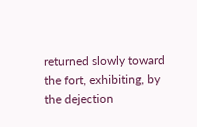returned slowly toward the fort, exhibiting, by the dejection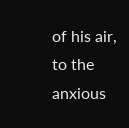of his air, to the anxious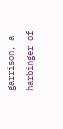garrison, a harbinger of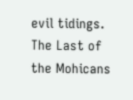evil tidings.
The Last of the Mohicans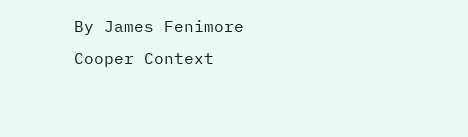By James Fenimore Cooper Context